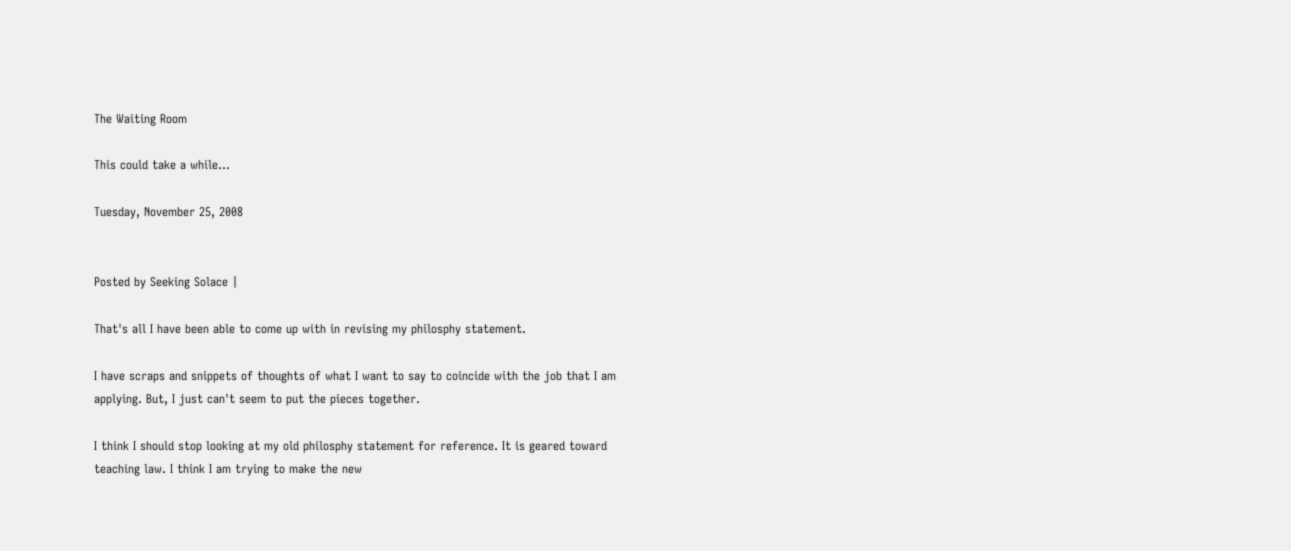The Waiting Room

This could take a while...

Tuesday, November 25, 2008


Posted by Seeking Solace |

That's all I have been able to come up with in revising my philosphy statement.

I have scraps and snippets of thoughts of what I want to say to coincide with the job that I am applying. But, I just can't seem to put the pieces together.

I think I should stop looking at my old philosphy statement for reference. It is geared toward teaching law. I think I am trying to make the new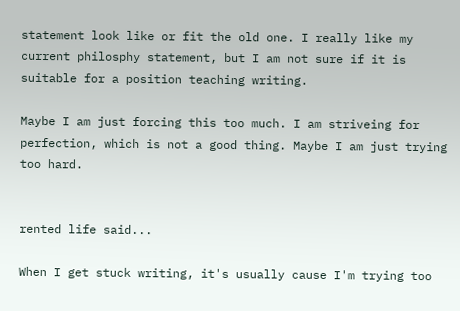statement look like or fit the old one. I really like my current philosphy statement, but I am not sure if it is suitable for a position teaching writing.

Maybe I am just forcing this too much. I am striveing for perfection, which is not a good thing. Maybe I am just trying too hard.


rented life said...

When I get stuck writing, it's usually cause I'm trying too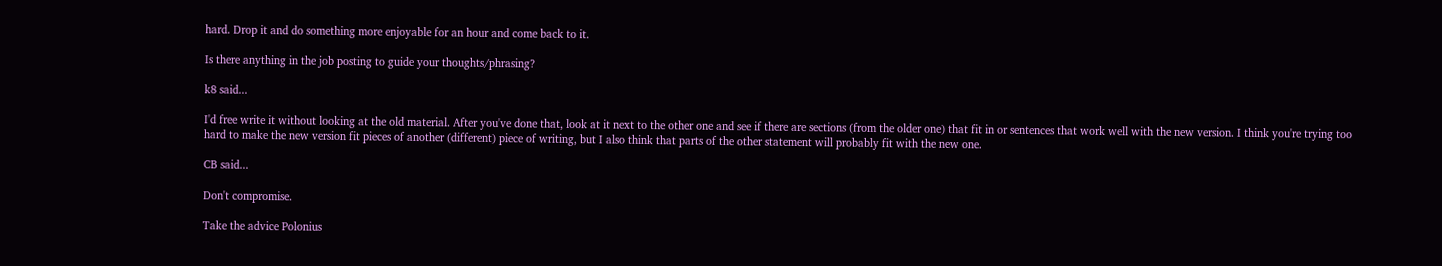hard. Drop it and do something more enjoyable for an hour and come back to it.

Is there anything in the job posting to guide your thoughts/phrasing?

k8 said...

I'd free write it without looking at the old material. After you've done that, look at it next to the other one and see if there are sections (from the older one) that fit in or sentences that work well with the new version. I think you're trying too hard to make the new version fit pieces of another (different) piece of writing, but I also think that parts of the other statement will probably fit with the new one.

CB said...

Don't compromise.

Take the advice Polonius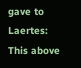gave to Laertes: This above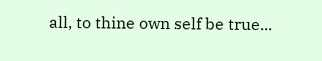all, to thine own self be true...